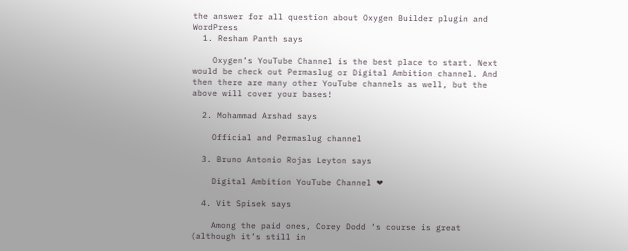the answer for all question about Oxygen Builder plugin and WordPress
  1. Resham Panth says

    Oxygen’s YouTube Channel is the best place to start. Next would be check out Permaslug or Digital Ambition channel. And then there are many other YouTube channels as well, but the above will cover your bases!

  2. Mohammad Arshad says

    Official and Permaslug channel

  3. Bruno Antonio Rojas Leyton says

    Digital Ambition YouTube Channel ❤

  4. Vit Spisek says

    Among the paid ones, Corey Dodd ‘s course is great (although it’s still in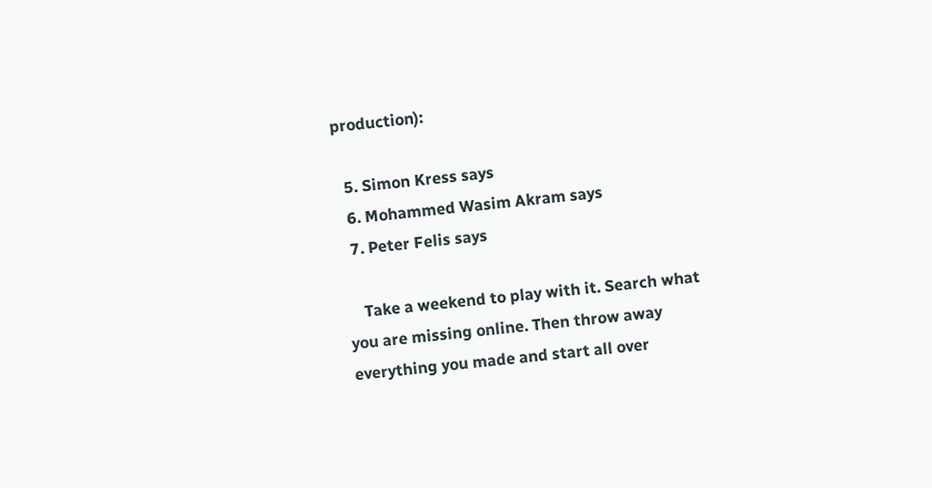production):

  5. Simon Kress says
  6. Mohammed Wasim Akram says
  7. Peter Felis says

    Take a weekend to play with it. Search what you are missing online. Then throw away everything you made and start all over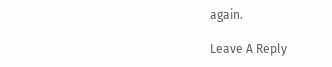again.

Leave A Reply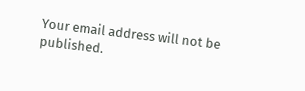Your email address will not be published.